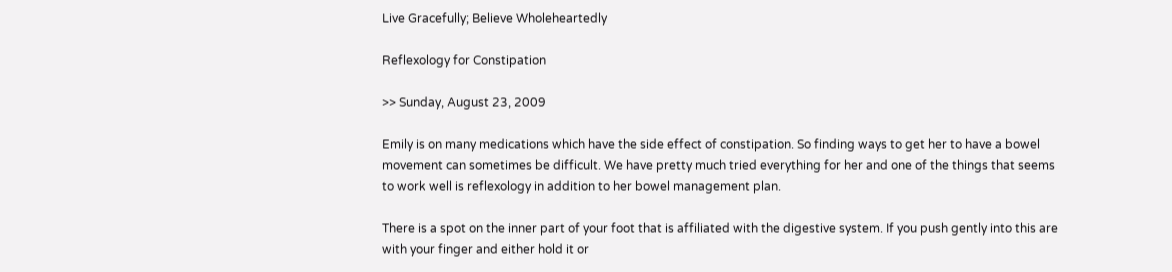Live Gracefully; Believe Wholeheartedly

Reflexology for Constipation

>> Sunday, August 23, 2009

Emily is on many medications which have the side effect of constipation. So finding ways to get her to have a bowel movement can sometimes be difficult. We have pretty much tried everything for her and one of the things that seems to work well is reflexology in addition to her bowel management plan.

There is a spot on the inner part of your foot that is affiliated with the digestive system. If you push gently into this are with your finger and either hold it or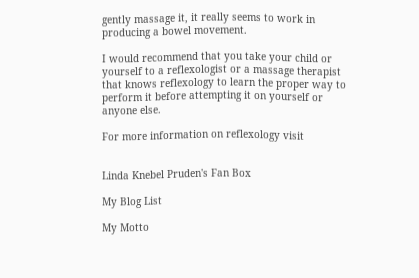gently massage it, it really seems to work in producing a bowel movement.

I would recommend that you take your child or yourself to a reflexologist or a massage therapist that knows reflexology to learn the proper way to perform it before attempting it on yourself or anyone else.

For more information on reflexology visit


Linda Knebel Pruden's Fan Box

My Blog List

My Motto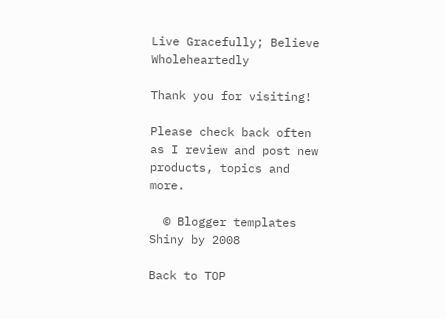Live Gracefully; Believe Wholeheartedly

Thank you for visiting!

Please check back often as I review and post new products, topics and more.

  © Blogger templates Shiny by 2008

Back to TOP